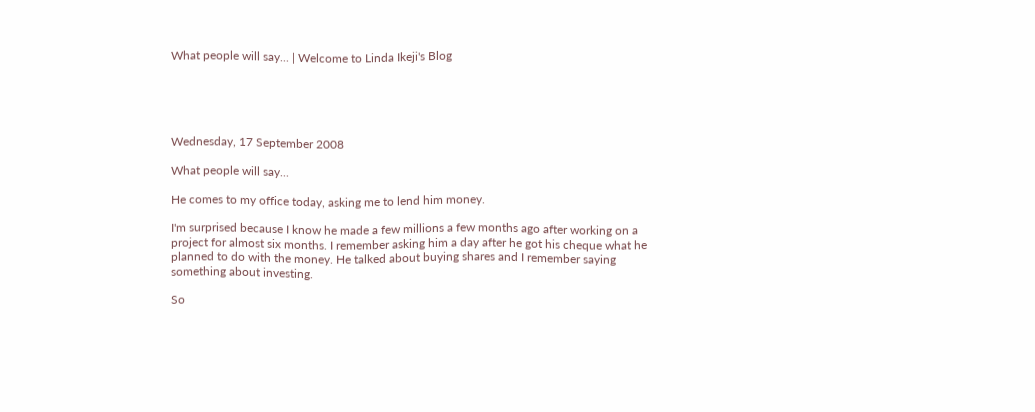What people will say... | Welcome to Linda Ikeji's Blog





Wednesday, 17 September 2008

What people will say...

He comes to my office today, asking me to lend him money.

I'm surprised because I know he made a few millions a few months ago after working on a project for almost six months. I remember asking him a day after he got his cheque what he planned to do with the money. He talked about buying shares and I remember saying something about investing.

So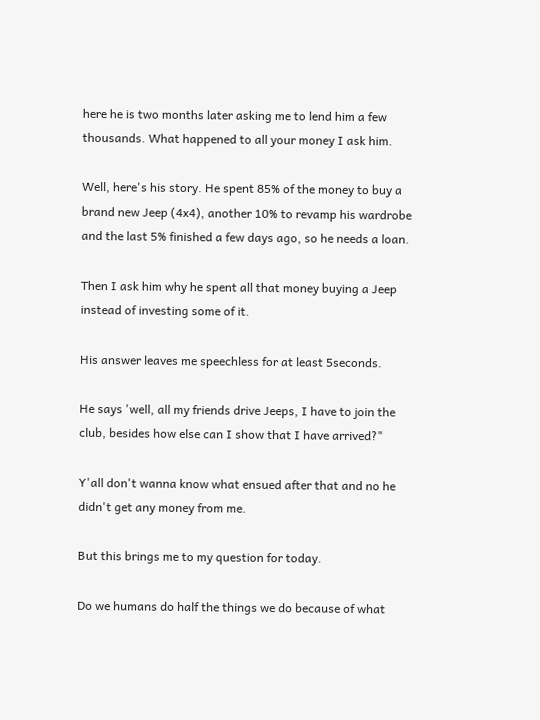here he is two months later asking me to lend him a few thousands. What happened to all your money I ask him.

Well, here's his story. He spent 85% of the money to buy a brand new Jeep (4x4), another 10% to revamp his wardrobe and the last 5% finished a few days ago, so he needs a loan.

Then I ask him why he spent all that money buying a Jeep instead of investing some of it.

His answer leaves me speechless for at least 5seconds.

He says 'well, all my friends drive Jeeps, I have to join the club, besides how else can I show that I have arrived?"

Y'all don't wanna know what ensued after that and no he didn't get any money from me.

But this brings me to my question for today.

Do we humans do half the things we do because of what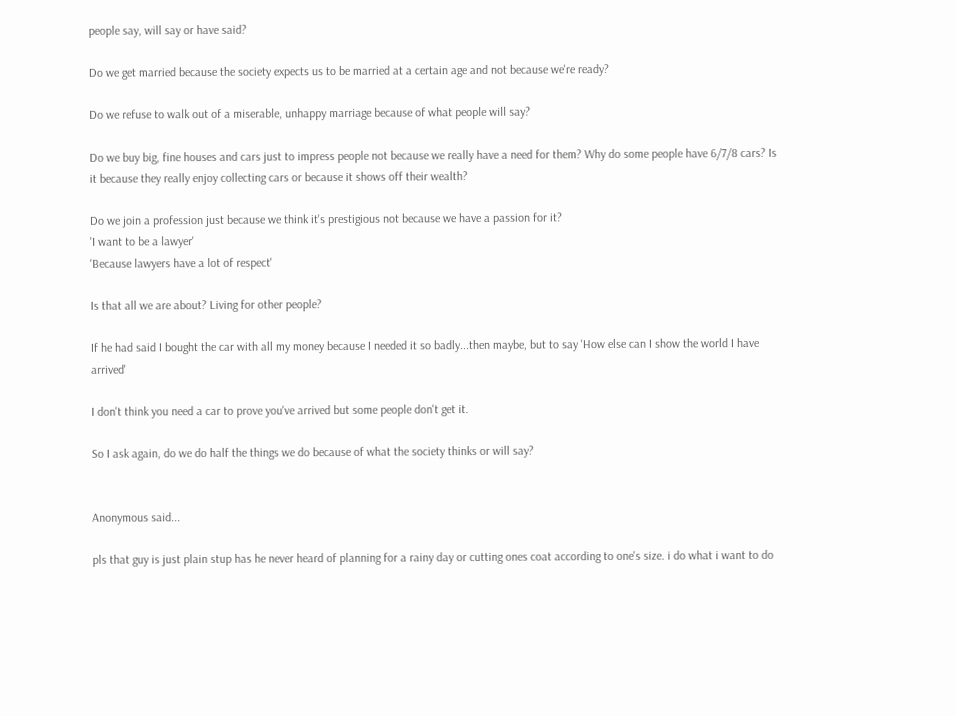people say, will say or have said?

Do we get married because the society expects us to be married at a certain age and not because we're ready?

Do we refuse to walk out of a miserable, unhappy marriage because of what people will say?

Do we buy big, fine houses and cars just to impress people not because we really have a need for them? Why do some people have 6/7/8 cars? Is it because they really enjoy collecting cars or because it shows off their wealth?

Do we join a profession just because we think it's prestigious not because we have a passion for it?
'I want to be a lawyer'
'Because lawyers have a lot of respect'

Is that all we are about? Living for other people?

If he had said I bought the car with all my money because I needed it so badly...then maybe, but to say 'How else can I show the world I have arrived'

I don't think you need a car to prove you've arrived but some people don't get it.

So I ask again, do we do half the things we do because of what the society thinks or will say?


Anonymous said...

pls that guy is just plain stup has he never heard of planning for a rainy day or cutting ones coat according to one's size. i do what i want to do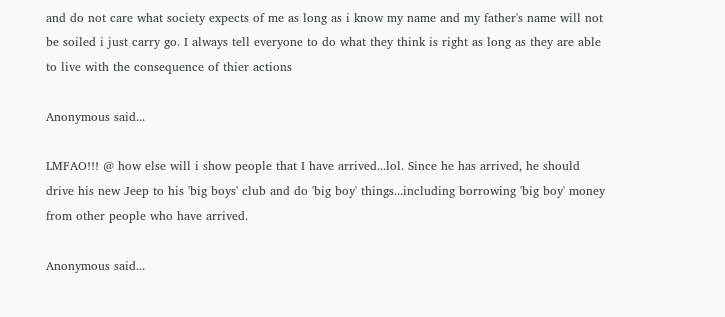and do not care what society expects of me as long as i know my name and my father's name will not be soiled i just carry go. I always tell everyone to do what they think is right as long as they are able to live with the consequence of thier actions

Anonymous said...

LMFAO!!! @ how else will i show people that I have arrived...lol. Since he has arrived, he should drive his new Jeep to his 'big boys' club and do 'big boy' things...including borrowing 'big boy' money from other people who have arrived.

Anonymous said...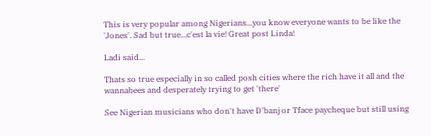This is very popular among Nigerians...you know everyone wants to be like the 'Jones'. Sad but true...c'est la vie! Great post Linda!

Ladi said...

Thats so true especially in so called posh cities where the rich have it all and the wannabees and desperately trying to get 'there'

See Nigerian musicians who don't have D'banj or Tface paycheque but still using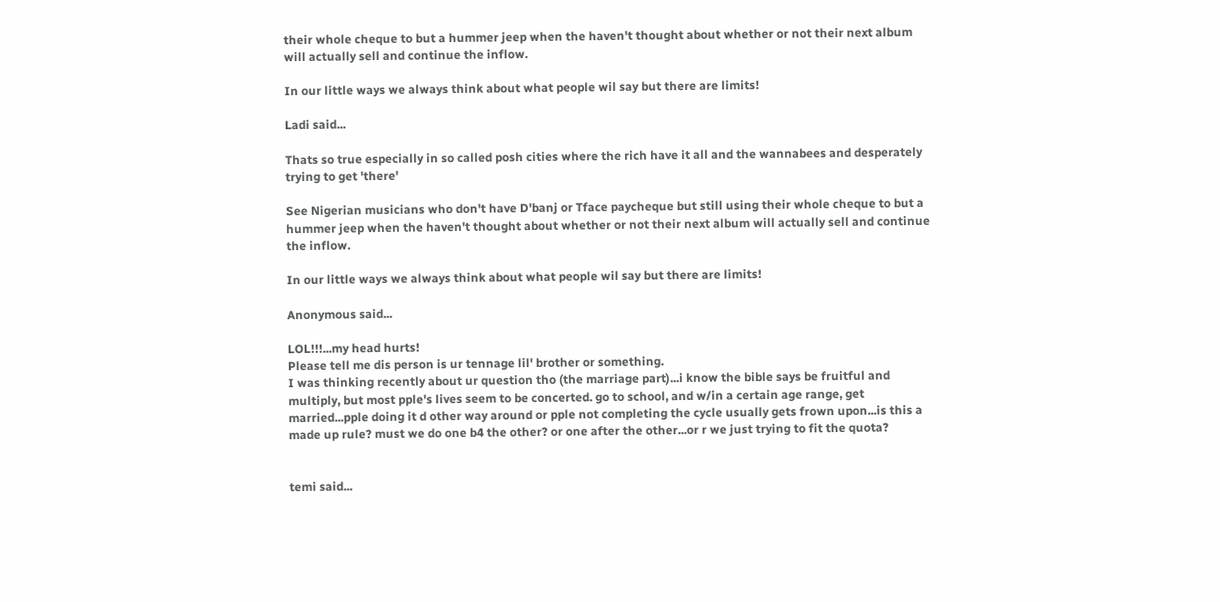their whole cheque to but a hummer jeep when the haven't thought about whether or not their next album will actually sell and continue the inflow.

In our little ways we always think about what people wil say but there are limits!

Ladi said...

Thats so true especially in so called posh cities where the rich have it all and the wannabees and desperately trying to get 'there'

See Nigerian musicians who don't have D'banj or Tface paycheque but still using their whole cheque to but a hummer jeep when the haven't thought about whether or not their next album will actually sell and continue the inflow.

In our little ways we always think about what people wil say but there are limits!

Anonymous said...

LOL!!!...my head hurts!
Please tell me dis person is ur tennage lil' brother or something.
I was thinking recently about ur question tho (the marriage part)...i know the bible says be fruitful and multiply, but most pple's lives seem to be concerted. go to school, and w/in a certain age range, get married...pple doing it d other way around or pple not completing the cycle usually gets frown upon...is this a made up rule? must we do one b4 the other? or one after the other...or r we just trying to fit the quota?


temi said...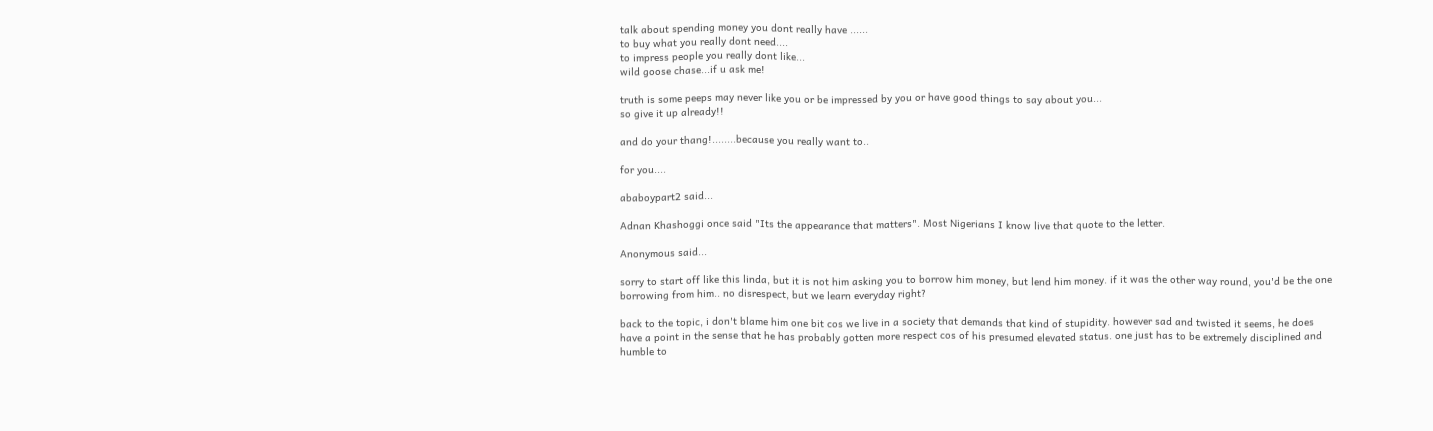talk about spending money you dont really have ......
to buy what you really dont need....
to impress people you really dont like...
wild goose chase...if u ask me!

truth is some peeps may never like you or be impressed by you or have good things to say about you...
so give it up already!!

and do your thang!........because you really want to..

for you....

ababoypart2 said...

Adnan Khashoggi once said "Its the appearance that matters". Most Nigerians I know live that quote to the letter.

Anonymous said...

sorry to start off like this linda, but it is not him asking you to borrow him money, but lend him money. if it was the other way round, you'd be the one borrowing from him.. no disrespect, but we learn everyday right?

back to the topic, i don't blame him one bit cos we live in a society that demands that kind of stupidity. however sad and twisted it seems, he does have a point in the sense that he has probably gotten more respect cos of his presumed elevated status. one just has to be extremely disciplined and humble to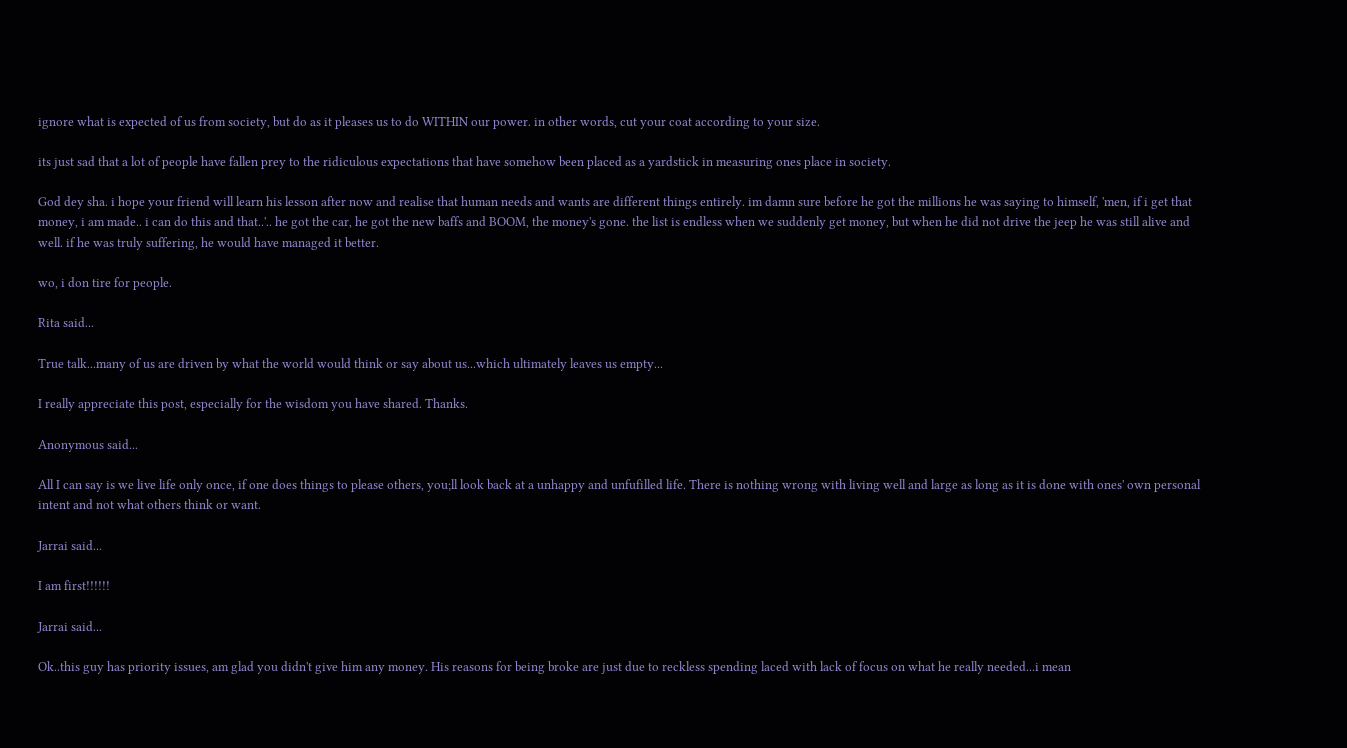ignore what is expected of us from society, but do as it pleases us to do WITHIN our power. in other words, cut your coat according to your size.

its just sad that a lot of people have fallen prey to the ridiculous expectations that have somehow been placed as a yardstick in measuring ones place in society.

God dey sha. i hope your friend will learn his lesson after now and realise that human needs and wants are different things entirely. im damn sure before he got the millions he was saying to himself, 'men, if i get that money, i am made.. i can do this and that..'.. he got the car, he got the new baffs and BOOM, the money's gone. the list is endless when we suddenly get money, but when he did not drive the jeep he was still alive and well. if he was truly suffering, he would have managed it better.

wo, i don tire for people.

Rita said...

True talk...many of us are driven by what the world would think or say about us...which ultimately leaves us empty...

I really appreciate this post, especially for the wisdom you have shared. Thanks.

Anonymous said...

All I can say is we live life only once, if one does things to please others, you;ll look back at a unhappy and unfufilled life. There is nothing wrong with living well and large as long as it is done with ones' own personal intent and not what others think or want.

Jarrai said...

I am first!!!!!!

Jarrai said...

Ok..this guy has priority issues, am glad you didn't give him any money. His reasons for being broke are just due to reckless spending laced with lack of focus on what he really needed...i mean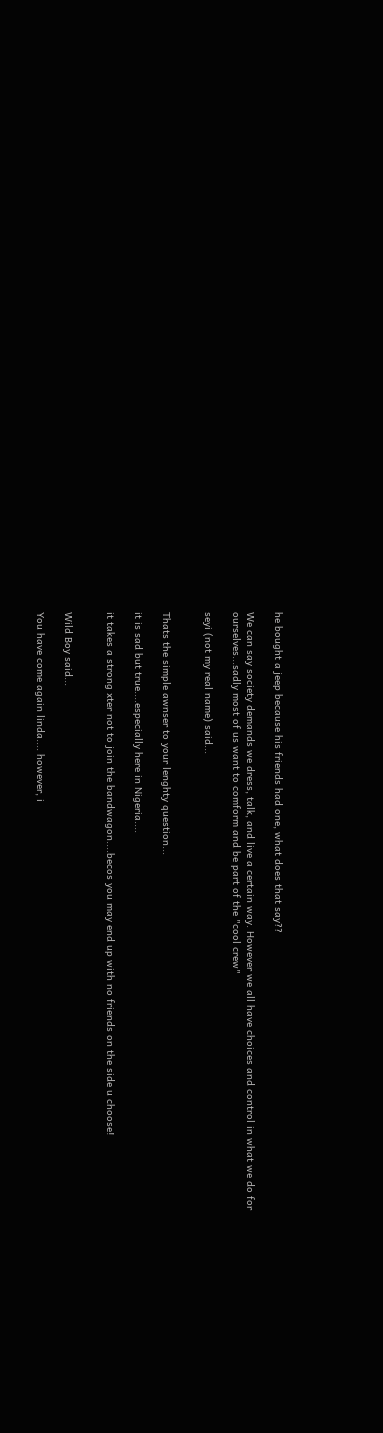he bought a jeep because his friends had one, what does that say??

We can say society demands we dress, talk, and live a certain way. However we all have choices and control in what we do for ourselves...sadly most of us want to comform and be part of the "cool crew"

seyi (not my real name) said...


Thats the simple awnser to your lenghty question...

it is sad but true....especially here in Nigeria....

it takes a strong xter not to join the bandwagon....becos you may end up with no friends on the side u choose!


Wild Boy said...

You have come again linda.... however, i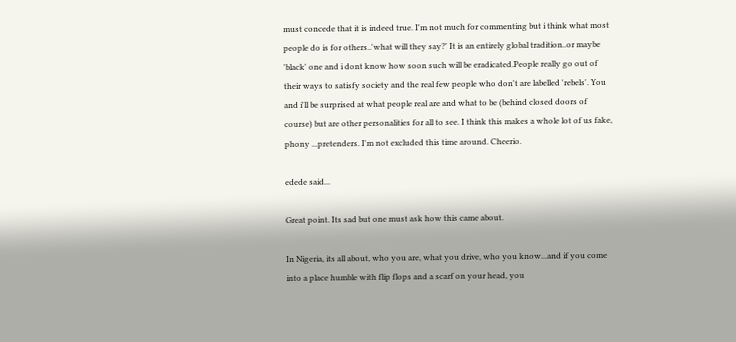must concede that it is indeed true. I'm not much for commenting but i think what most people do is for others..'what will they say?' It is an entirely global tradition..or maybe 'black' one and i dont know how soon such will be eradicated.People really go out of their ways to satisfy society and the real few people who don't are labelled 'rebels'. You and i'll be surprised at what people real are and what to be (behind closed doors of course) but are other personalities for all to see. I think this makes a whole lot of us fake, phony ...pretenders. I'm not excluded this time around. Cheerio.

edede said...

Great point. Its sad but one must ask how this came about.

In Nigeria, its all about, who you are, what you drive, who you know...and if you come into a place humble with flip flops and a scarf on your head, you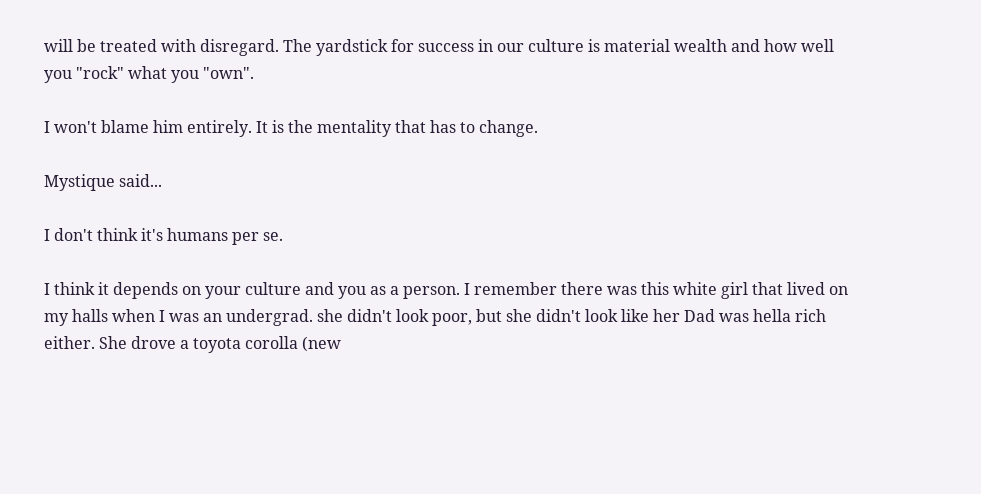will be treated with disregard. The yardstick for success in our culture is material wealth and how well you "rock" what you "own".

I won't blame him entirely. It is the mentality that has to change.

Mystique said...

I don't think it's humans per se.

I think it depends on your culture and you as a person. I remember there was this white girl that lived on my halls when I was an undergrad. she didn't look poor, but she didn't look like her Dad was hella rich either. She drove a toyota corolla (new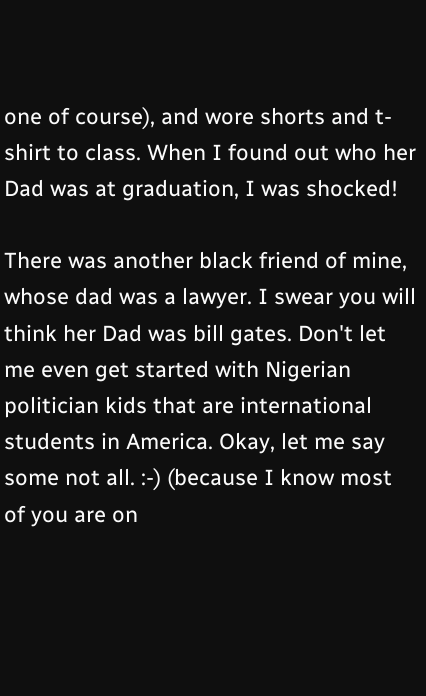one of course), and wore shorts and t-shirt to class. When I found out who her Dad was at graduation, I was shocked!

There was another black friend of mine, whose dad was a lawyer. I swear you will think her Dad was bill gates. Don't let me even get started with Nigerian politician kids that are international students in America. Okay, let me say some not all. :-) (because I know most of you are on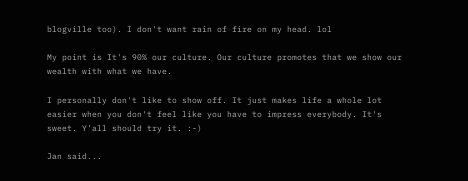blogville too). I don't want rain of fire on my head. lol

My point is It's 90% our culture. Our culture promotes that we show our wealth with what we have.

I personally don't like to show off. It just makes life a whole lot easier when you don't feel like you have to impress everybody. It's sweet. Y'all should try it. :-)

Jan said...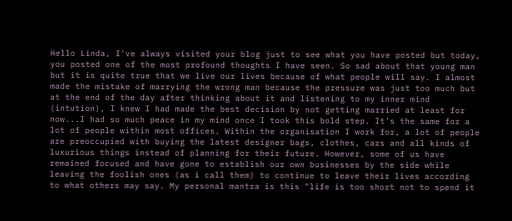Hello Linda, I've always visited your blog just to see what you have posted but today, you posted one of the most profound thoughts I have seen. So sad about that young man but it is quite true that we live our lives because of what people will say. I almost made the mistake of marrying the wrong man because the pressure was just too much but at the end of the day after thinking about it and listening to my inner mind (intution), I knew I had made the best decision by not getting married at least for now...I had so much peace in my mind once I took this bold step. It's the same for a lot of people within most offices. Within the organisation I work for, a lot of people are preoccupied with buying the latest designer bags, clothes, cars and all kinds of luxurious things instead of planning for their future. However, some of us have remained focused and have gone to establish our own businesses by the side while leaving the foolish ones (as i call them) to continue to leave their lives according to what others may say. My personal mantra is this "life is too short not to spend it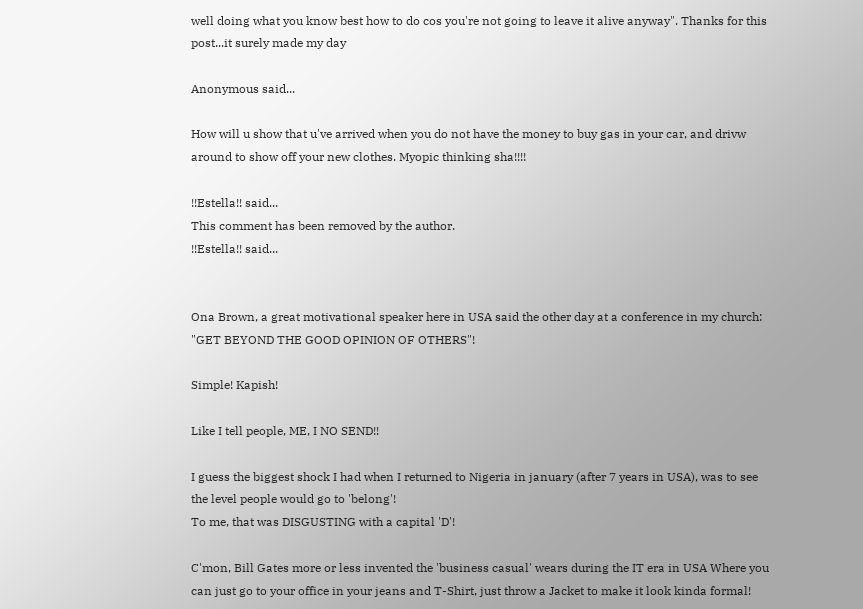well doing what you know best how to do cos you're not going to leave it alive anyway". Thanks for this post...it surely made my day

Anonymous said...

How will u show that u've arrived when you do not have the money to buy gas in your car, and drivw around to show off your new clothes. Myopic thinking sha!!!!

!!Estella!! said...
This comment has been removed by the author.
!!Estella!! said...


Ona Brown, a great motivational speaker here in USA said the other day at a conference in my church: "GET BEYOND THE GOOD OPINION OF OTHERS"!

Simple! Kapish!

Like I tell people, ME, I NO SEND!!

I guess the biggest shock I had when I returned to Nigeria in january (after 7 years in USA), was to see the level people would go to 'belong'!
To me, that was DISGUSTING with a capital 'D'!

C'mon, Bill Gates more or less invented the 'business casual' wears during the IT era in USA Where you can just go to your office in your jeans and T-Shirt, just throw a Jacket to make it look kinda formal!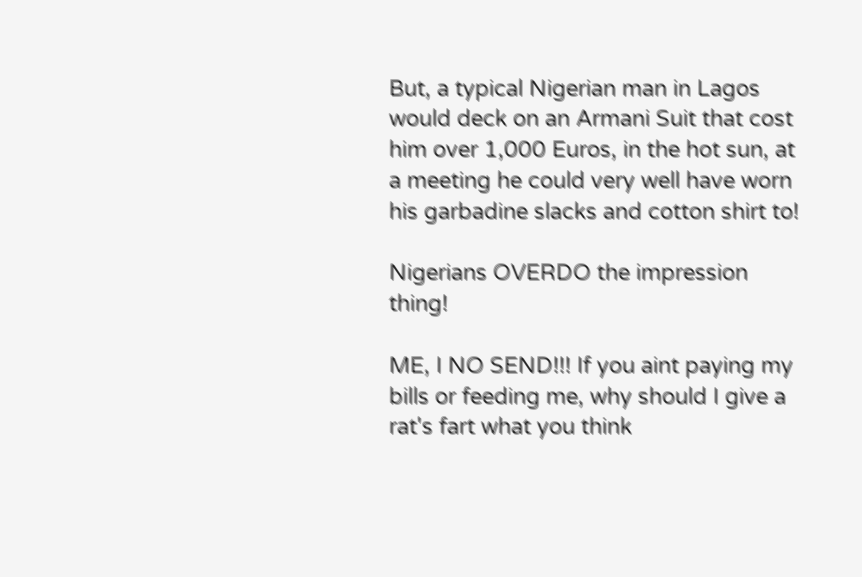But, a typical Nigerian man in Lagos would deck on an Armani Suit that cost him over 1,000 Euros, in the hot sun, at a meeting he could very well have worn his garbadine slacks and cotton shirt to!

Nigerians OVERDO the impression thing!

ME, I NO SEND!!! If you aint paying my bills or feeding me, why should I give a rat's fart what you think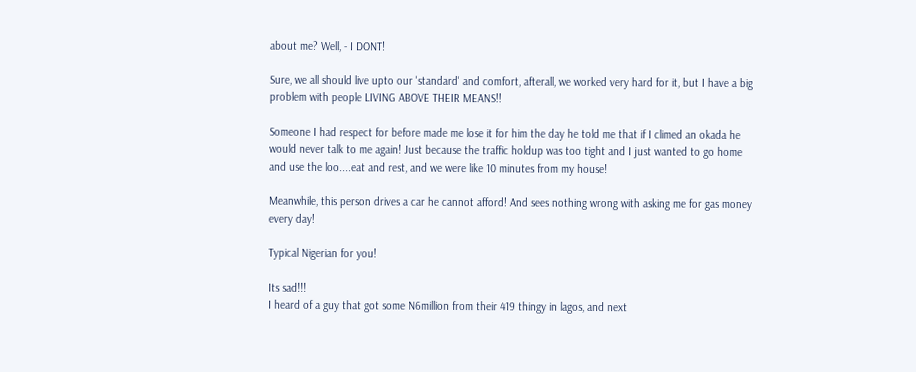about me? Well, - I DONT!

Sure, we all should live upto our 'standard' and comfort, afterall, we worked very hard for it, but I have a big problem with people LIVING ABOVE THEIR MEANS!!

Someone I had respect for before made me lose it for him the day he told me that if I climed an okada he would never talk to me again! Just because the traffic holdup was too tight and I just wanted to go home and use the loo....eat and rest, and we were like 10 minutes from my house!

Meanwhile, this person drives a car he cannot afford! And sees nothing wrong with asking me for gas money every day!

Typical Nigerian for you!

Its sad!!!
I heard of a guy that got some N6million from their 419 thingy in lagos, and next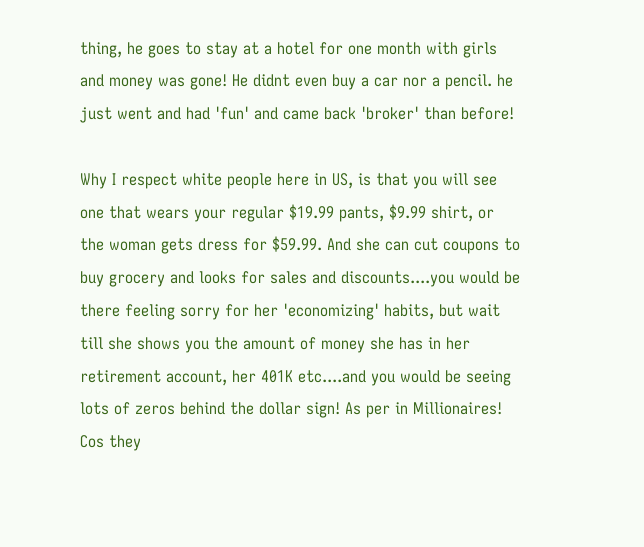thing, he goes to stay at a hotel for one month with girls and money was gone! He didnt even buy a car nor a pencil. he just went and had 'fun' and came back 'broker' than before!

Why I respect white people here in US, is that you will see one that wears your regular $19.99 pants, $9.99 shirt, or the woman gets dress for $59.99. And she can cut coupons to buy grocery and looks for sales and discounts....you would be there feeling sorry for her 'economizing' habits, but wait till she shows you the amount of money she has in her retirement account, her 401K etc....and you would be seeing lots of zeros behind the dollar sign! As per in Millionaires! Cos they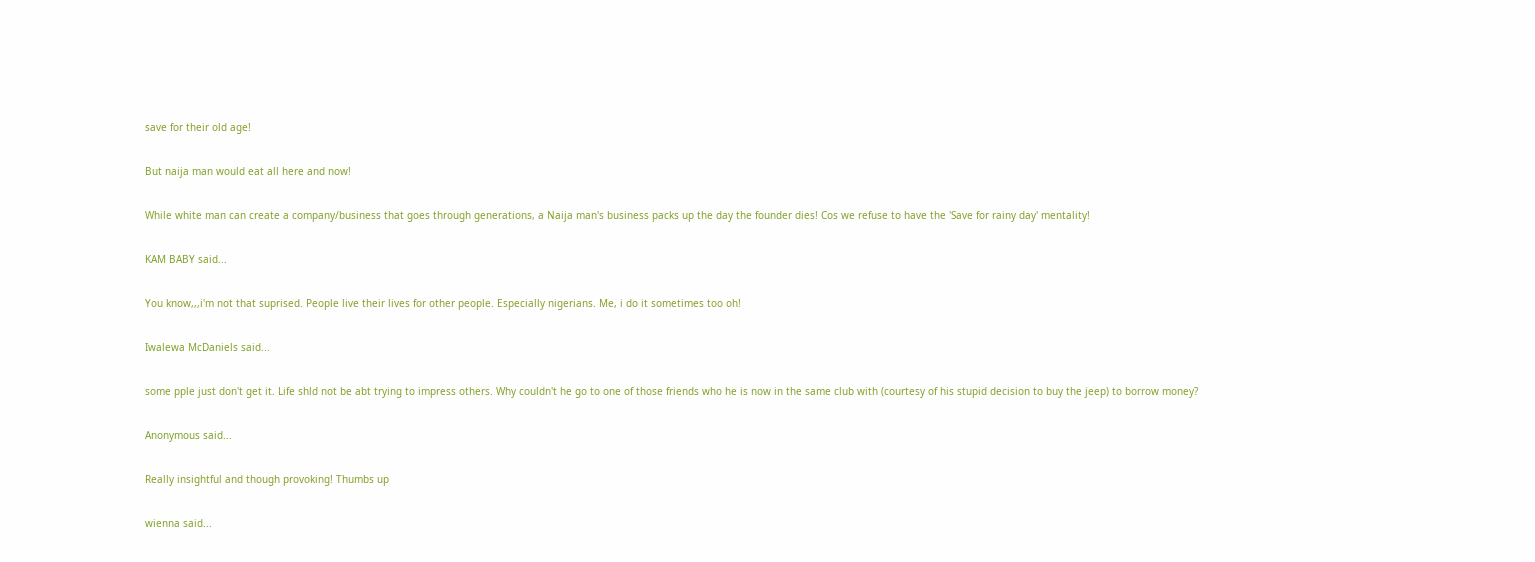save for their old age!

But naija man would eat all here and now!

While white man can create a company/business that goes through generations, a Naija man's business packs up the day the founder dies! Cos we refuse to have the 'Save for rainy day' mentality!

KAM BABY said...

You know,,,i'm not that suprised. People live their lives for other people. Especially nigerians. Me, i do it sometimes too oh!

Iwalewa McDaniels said...

some pple just don't get it. Life shld not be abt trying to impress others. Why couldn't he go to one of those friends who he is now in the same club with (courtesy of his stupid decision to buy the jeep) to borrow money?

Anonymous said...

Really insightful and though provoking! Thumbs up

wienna said...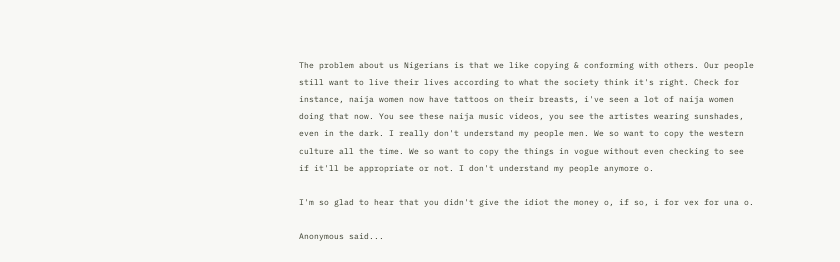The problem about us Nigerians is that we like copying & conforming with others. Our people still want to live their lives according to what the society think it's right. Check for instance, naija women now have tattoos on their breasts, i've seen a lot of naija women doing that now. You see these naija music videos, you see the artistes wearing sunshades, even in the dark. I really don't understand my people men. We so want to copy the western culture all the time. We so want to copy the things in vogue without even checking to see if it'll be appropriate or not. I don't understand my people anymore o.

I'm so glad to hear that you didn't give the idiot the money o, if so, i for vex for una o.

Anonymous said...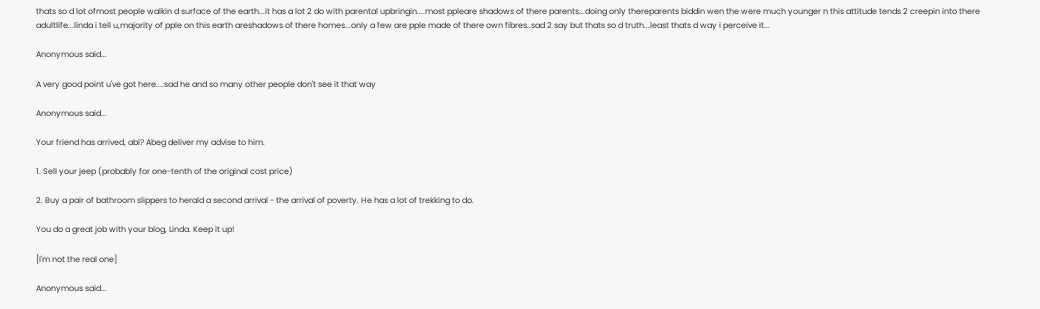thats so d lot ofmost people walkin d surface of the earth...it has a lot 2 do with parental upbringin....most ppleare shadows of there parents...doing only thereparents biddin wen the were much younger n this attitude tends 2 creepin into there adultlife...linda i tell u,majority of pple on this earth areshadows of there homes...only a few are pple made of there own fibres..sad 2 say but thats so d truth...least thats d way i perceive it...

Anonymous said...

A very good point u've got here....sad he and so many other people don't see it that way

Anonymous said...

Your friend has arrived, abi? Abeg deliver my advise to him.

1. Sell your jeep (probably for one-tenth of the original cost price)

2. Buy a pair of bathroom slippers to herald a second arrival - the arrival of poverty. He has a lot of trekking to do.

You do a great job with your blog, Linda. Keep it up!

[I'm not the real one]

Anonymous said...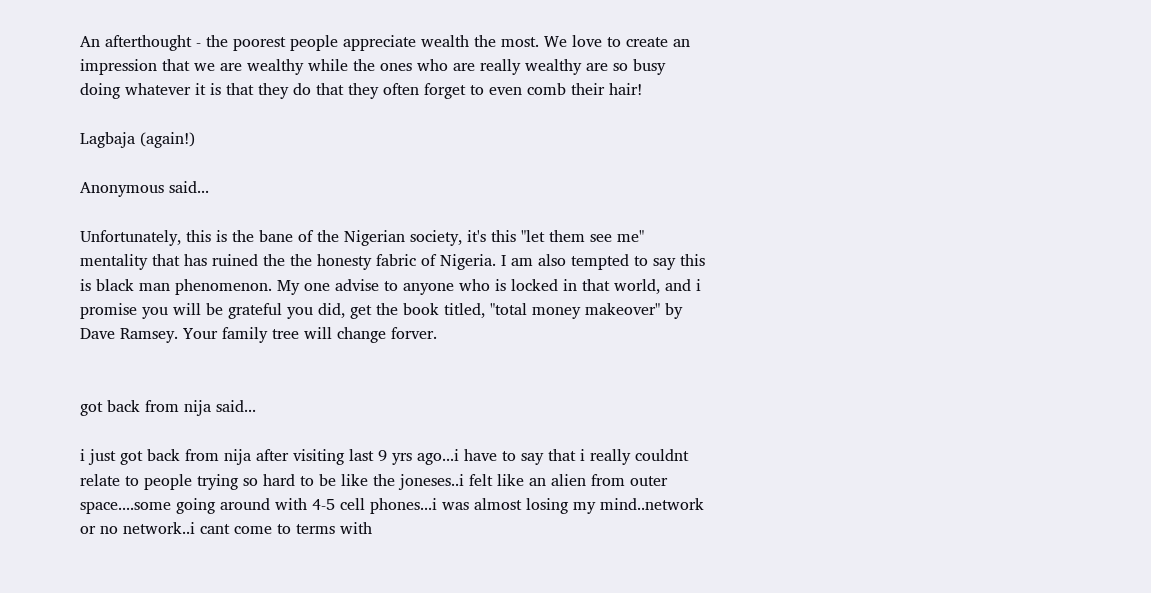An afterthought - the poorest people appreciate wealth the most. We love to create an impression that we are wealthy while the ones who are really wealthy are so busy doing whatever it is that they do that they often forget to even comb their hair!

Lagbaja (again!)

Anonymous said...

Unfortunately, this is the bane of the Nigerian society, it's this "let them see me" mentality that has ruined the the honesty fabric of Nigeria. I am also tempted to say this is black man phenomenon. My one advise to anyone who is locked in that world, and i promise you will be grateful you did, get the book titled, "total money makeover" by Dave Ramsey. Your family tree will change forver.


got back from nija said...

i just got back from nija after visiting last 9 yrs ago...i have to say that i really couldnt relate to people trying so hard to be like the joneses..i felt like an alien from outer space....some going around with 4-5 cell phones...i was almost losing my mind..network or no network..i cant come to terms with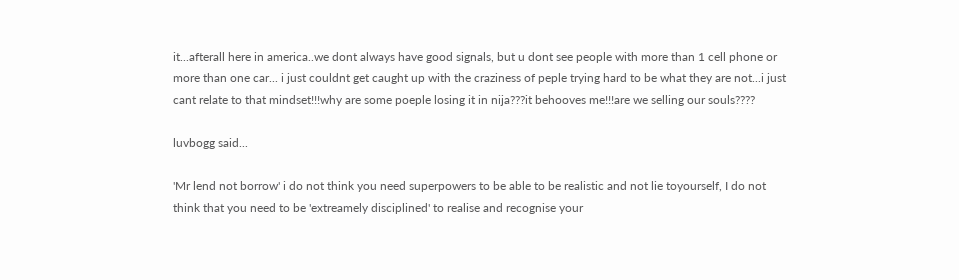it...afterall here in america..we dont always have good signals, but u dont see people with more than 1 cell phone or more than one car... i just couldnt get caught up with the craziness of peple trying hard to be what they are not...i just cant relate to that mindset!!!why are some poeple losing it in nija???it behooves me!!!are we selling our souls????

luvbogg said...

'Mr lend not borrow' i do not think you need superpowers to be able to be realistic and not lie toyourself, I do not think that you need to be 'extreamely disciplined' to realise and recognise your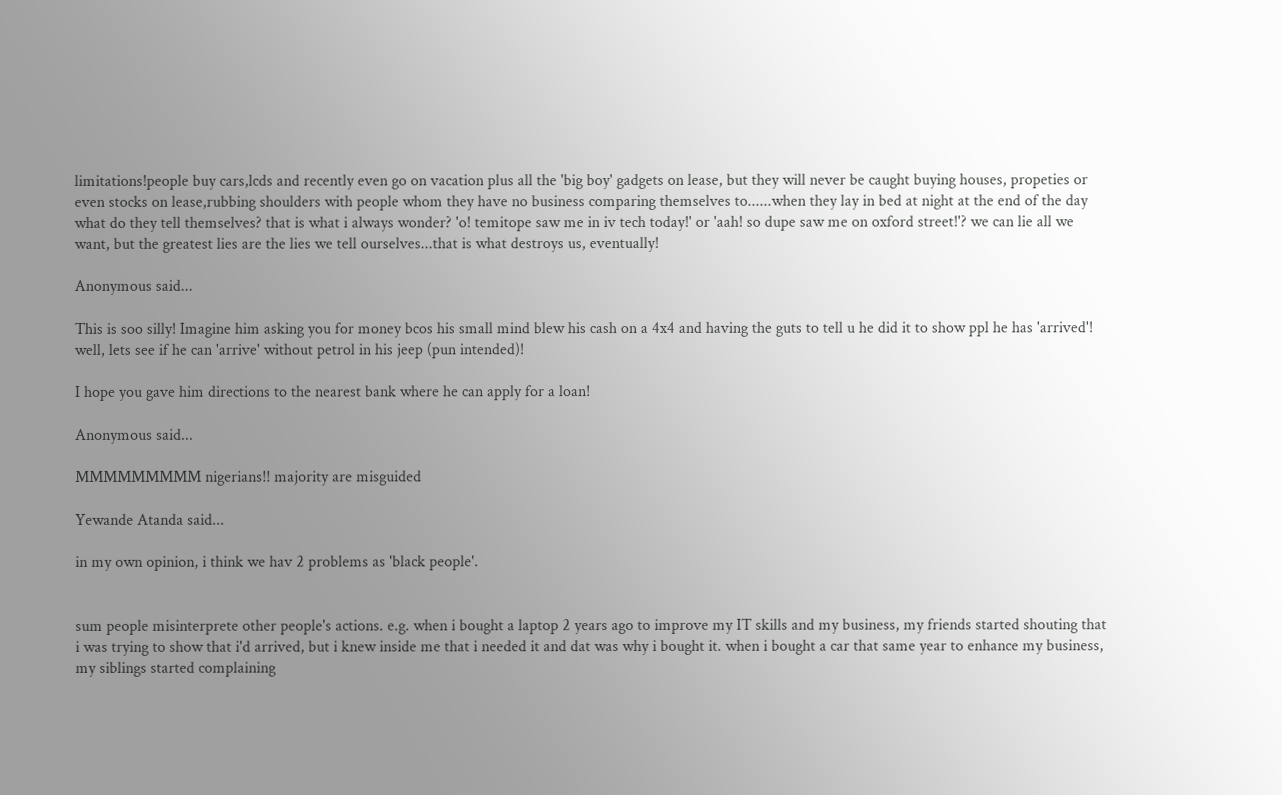limitations!people buy cars,lcds and recently even go on vacation plus all the 'big boy' gadgets on lease, but they will never be caught buying houses, propeties or even stocks on lease,rubbing shoulders with people whom they have no business comparing themselves to......when they lay in bed at night at the end of the day what do they tell themselves? that is what i always wonder? 'o! temitope saw me in iv tech today!' or 'aah! so dupe saw me on oxford street!'? we can lie all we want, but the greatest lies are the lies we tell ourselves...that is what destroys us, eventually!

Anonymous said...

This is soo silly! Imagine him asking you for money bcos his small mind blew his cash on a 4x4 and having the guts to tell u he did it to show ppl he has 'arrived'! well, lets see if he can 'arrive' without petrol in his jeep (pun intended)!

I hope you gave him directions to the nearest bank where he can apply for a loan!

Anonymous said...

MMMMMMMMM nigerians!! majority are misguided

Yewande Atanda said...

in my own opinion, i think we hav 2 problems as 'black people'.


sum people misinterprete other people's actions. e.g. when i bought a laptop 2 years ago to improve my IT skills and my business, my friends started shouting that i was trying to show that i'd arrived, but i knew inside me that i needed it and dat was why i bought it. when i bought a car that same year to enhance my business, my siblings started complaining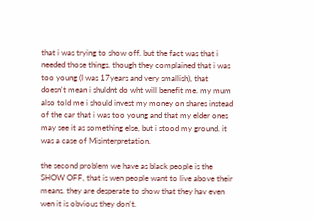that i was trying to show off. but the fact was that i needed those things. though they complained that i was too young (I was 17years and very smallish), that doesn't mean i shuldnt do wht will benefit me. my mum also told me i should invest my money on shares instead of the car that i was too young and that my elder ones may see it as something else, but i stood my ground. it was a case of Misinterpretation.

the second problem we have as black people is the SHOW OFF, that is wen people want to live above their means. they are desperate to show that they hav even wen it is obvious they don't.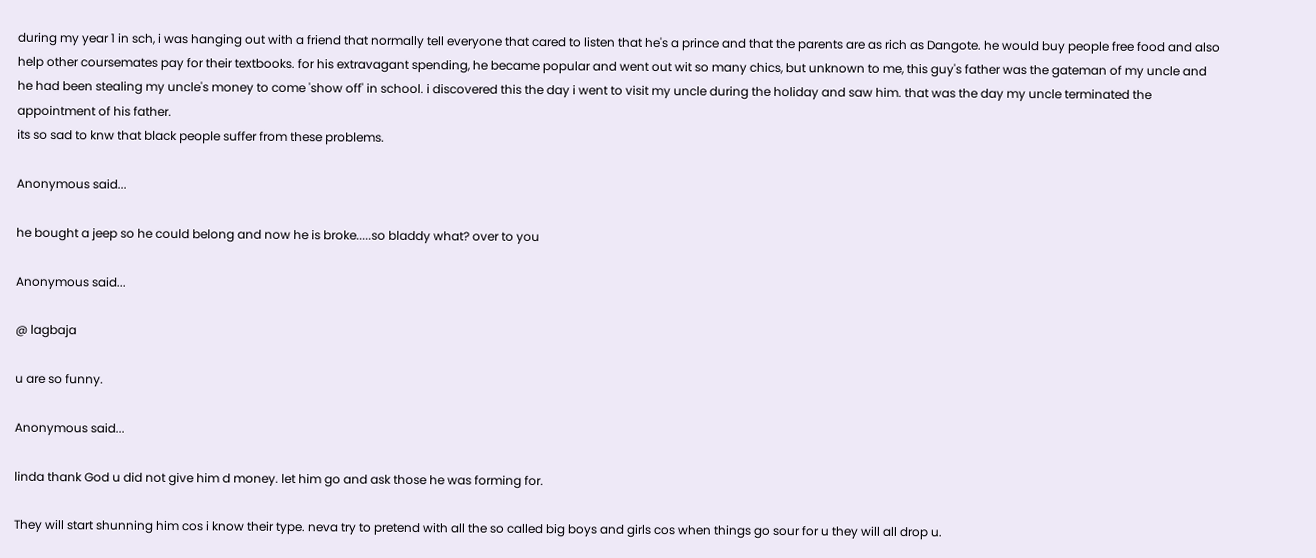during my year 1 in sch, i was hanging out with a friend that normally tell everyone that cared to listen that he's a prince and that the parents are as rich as Dangote. he would buy people free food and also help other coursemates pay for their textbooks. for his extravagant spending, he became popular and went out wit so many chics, but unknown to me, this guy's father was the gateman of my uncle and he had been stealing my uncle's money to come 'show off' in school. i discovered this the day i went to visit my uncle during the holiday and saw him. that was the day my uncle terminated the appointment of his father.
its so sad to knw that black people suffer from these problems.

Anonymous said...

he bought a jeep so he could belong and now he is broke.....so bladdy what? over to you

Anonymous said...

@ lagbaja

u are so funny.

Anonymous said...

linda thank God u did not give him d money. let him go and ask those he was forming for.

They will start shunning him cos i know their type. neva try to pretend with all the so called big boys and girls cos when things go sour for u they will all drop u.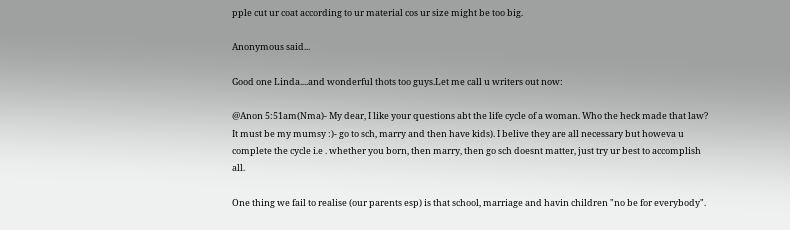pple cut ur coat according to ur material cos ur size might be too big.

Anonymous said...

Good one Linda....and wonderful thots too guys.Let me call u writers out now:

@Anon 5:51am(Nma)- My dear, I like your questions abt the life cycle of a woman. Who the heck made that law? It must be my mumsy :)- go to sch, marry and then have kids). I belive they are all necessary but howeva u complete the cycle i.e . whether you born, then marry, then go sch doesnt matter, just try ur best to accomplish all.

One thing we fail to realise (our parents esp) is that school, marriage and havin children "no be for everybody".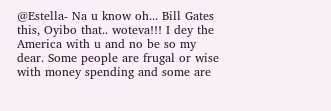@Estella- Na u know oh... Bill Gates this, Oyibo that.. woteva!!! I dey the America with u and no be so my dear. Some people are frugal or wise with money spending and some are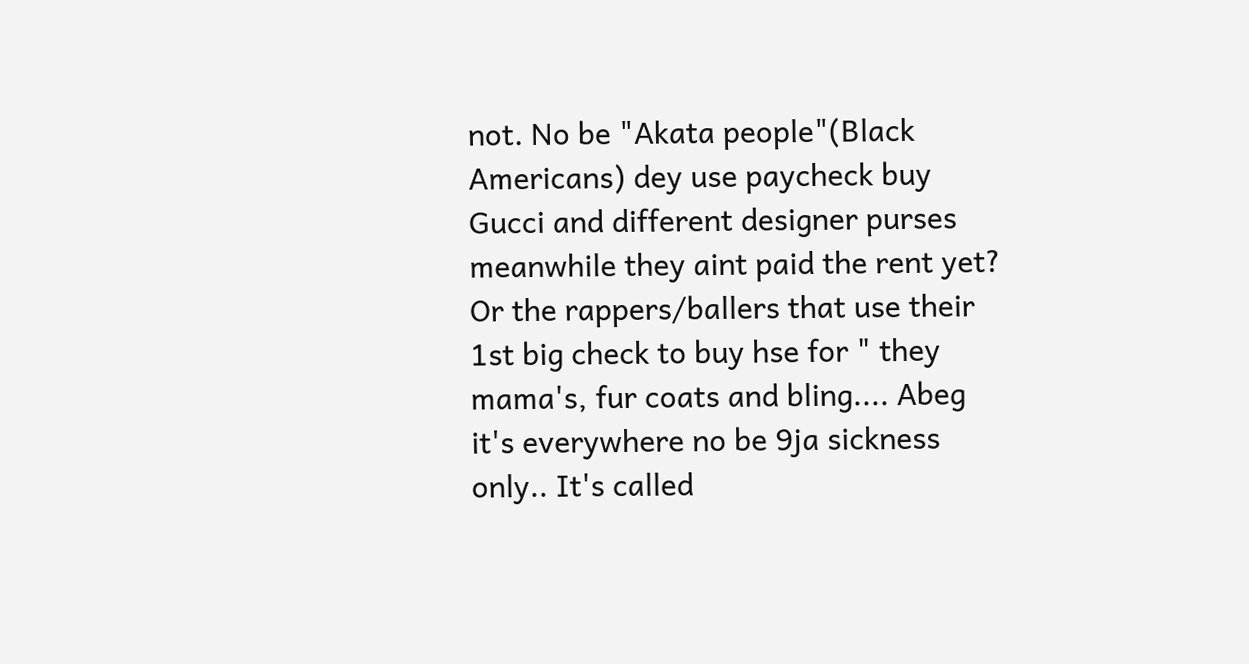not. No be "Akata people"(Black Americans) dey use paycheck buy Gucci and different designer purses meanwhile they aint paid the rent yet? Or the rappers/ballers that use their 1st big check to buy hse for " they mama's, fur coats and bling.... Abeg it's everywhere no be 9ja sickness only.. It's called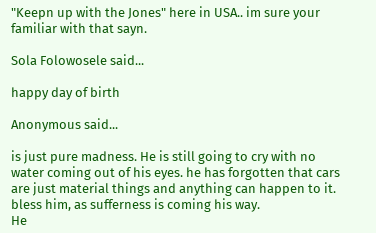"Keepn up with the Jones" here in USA.. im sure your familiar with that sayn.

Sola Folowosele said...

happy day of birth

Anonymous said...

is just pure madness. He is still going to cry with no water coming out of his eyes. he has forgotten that cars are just material things and anything can happen to it.
bless him, as sufferness is coming his way.
He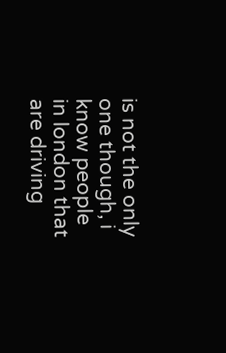is not the only one though, i know people in london that are driving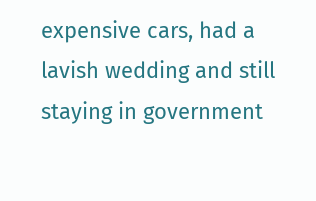expensive cars, had a lavish wedding and still staying in government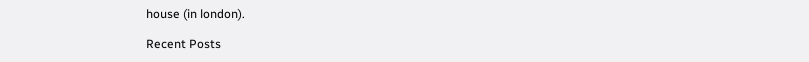house (in london).

Recent Posts